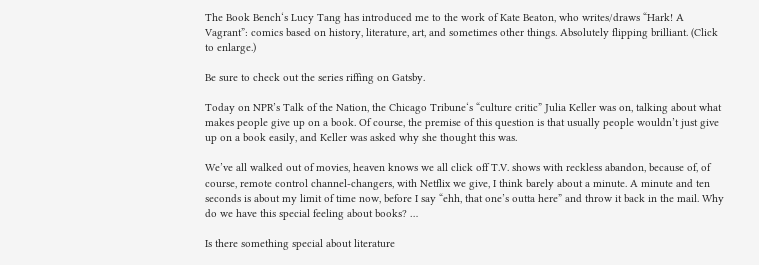The Book Bench‘s Lucy Tang has introduced me to the work of Kate Beaton, who writes/draws “Hark! A Vagrant”: comics based on history, literature, art, and sometimes other things. Absolutely flipping brilliant. (Click to enlarge.)

Be sure to check out the series riffing on Gatsby.

Today on NPR’s Talk of the Nation, the Chicago Tribune‘s “culture critic” Julia Keller was on, talking about what makes people give up on a book. Of course, the premise of this question is that usually people wouldn’t just give up on a book easily, and Keller was asked why she thought this was.

We’ve all walked out of movies, heaven knows we all click off T.V. shows with reckless abandon, because of, of course, remote control channel-changers, with Netflix we give, I think barely about a minute. A minute and ten seconds is about my limit of time now, before I say “ehh, that one’s outta here” and throw it back in the mail. Why do we have this special feeling about books? …

Is there something special about literature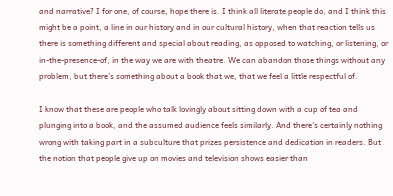and narrative? I for one, of course, hope there is. I think all literate people do, and I think this might be a point, a line in our history and in our cultural history, when that reaction tells us there is something different and special about reading, as opposed to watching, or listening, or in-the-presence-of, in the way we are with theatre. We can abandon those things without any problem, but there’s something about a book that we, that we feel a little respectful of.

I know that these are people who talk lovingly about sitting down with a cup of tea and plunging into a book, and the assumed audience feels similarly. And there’s certainly nothing wrong with taking part in a subculture that prizes persistence and dedication in readers. But the notion that people give up on movies and television shows easier than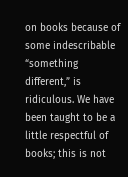on books because of some indescribable “something different,” is ridiculous. We have been taught to be a little respectful of books; this is not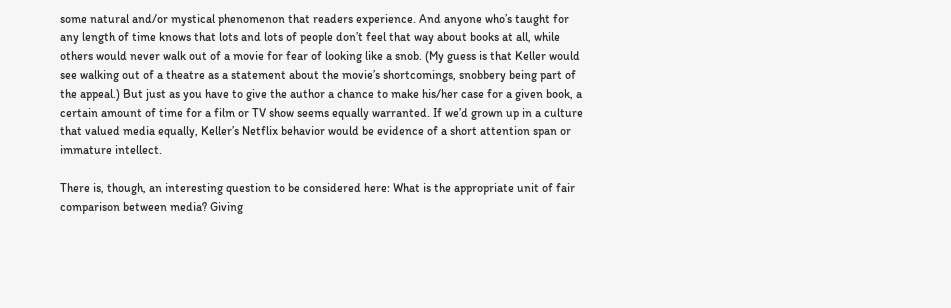some natural and/or mystical phenomenon that readers experience. And anyone who’s taught for any length of time knows that lots and lots of people don’t feel that way about books at all, while others would never walk out of a movie for fear of looking like a snob. (My guess is that Keller would see walking out of a theatre as a statement about the movie’s shortcomings, snobbery being part of the appeal.) But just as you have to give the author a chance to make his/her case for a given book, a certain amount of time for a film or TV show seems equally warranted. If we’d grown up in a culture that valued media equally, Keller’s Netflix behavior would be evidence of a short attention span or immature intellect.

There is, though, an interesting question to be considered here: What is the appropriate unit of fair comparison between media? Giving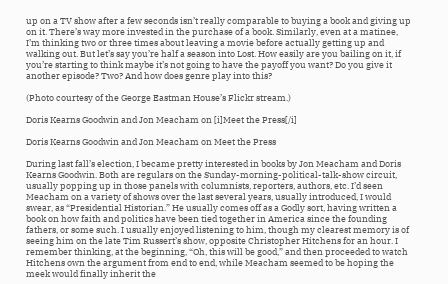up on a TV show after a few seconds isn’t really comparable to buying a book and giving up on it. There’s way more invested in the purchase of a book. Similarly, even at a matinee, I’m thinking two or three times about leaving a movie before actually getting up and walking out. But let’s say you’re half a season into Lost. How easily are you bailing on it, if you’re starting to think maybe it’s not going to have the payoff you want? Do you give it another episode? Two? And how does genre play into this?

(Photo courtesy of the George Eastman House’s Flickr stream.)

Doris Kearns Goodwin and Jon Meacham on [i]Meet the Press[/i]

Doris Kearns Goodwin and Jon Meacham on Meet the Press

During last fall’s election, I became pretty interested in books by Jon Meacham and Doris Kearns Goodwin. Both are regulars on the Sunday-morning-political-talk-show circuit, usually popping up in those panels with columnists, reporters, authors, etc. I’d seen Meacham on a variety of shows over the last several years, usually introduced, I would swear, as “Presidential Historian.” He usually comes off as a Godly sort, having written a book on how faith and politics have been tied together in America since the founding fathers, or some such. I usually enjoyed listening to him, though my clearest memory is of seeing him on the late Tim Russert’s show, opposite Christopher Hitchens for an hour. I remember thinking, at the beginning, “Oh, this will be good,” and then proceeded to watch Hitchens own the argument from end to end, while Meacham seemed to be hoping the meek would finally inherit the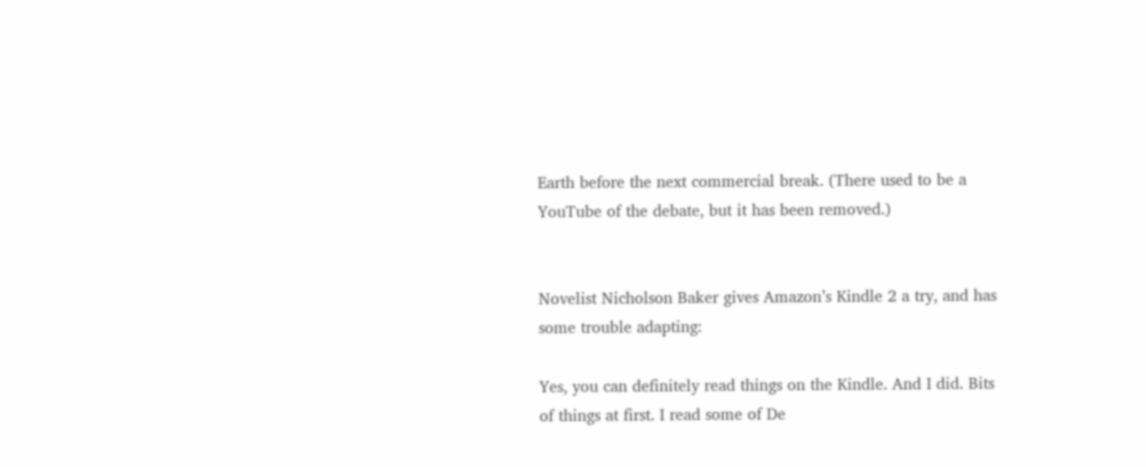Earth before the next commercial break. (There used to be a YouTube of the debate, but it has been removed.)


Novelist Nicholson Baker gives Amazon’s Kindle 2 a try, and has some trouble adapting:

Yes, you can definitely read things on the Kindle. And I did. Bits of things at first. I read some of De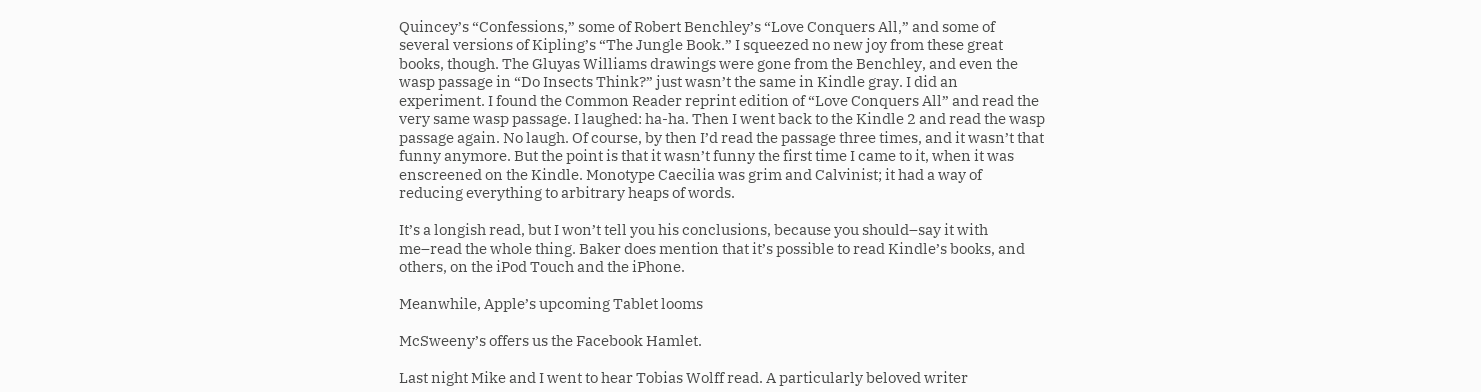Quincey’s “Confessions,” some of Robert Benchley’s “Love Conquers All,” and some of several versions of Kipling’s “The Jungle Book.” I squeezed no new joy from these great books, though. The Gluyas Williams drawings were gone from the Benchley, and even the wasp passage in “Do Insects Think?” just wasn’t the same in Kindle gray. I did an experiment. I found the Common Reader reprint edition of “Love Conquers All” and read the very same wasp passage. I laughed: ha-ha. Then I went back to the Kindle 2 and read the wasp passage again. No laugh. Of course, by then I’d read the passage three times, and it wasn’t that funny anymore. But the point is that it wasn’t funny the first time I came to it, when it was enscreened on the Kindle. Monotype Caecilia was grim and Calvinist; it had a way of reducing everything to arbitrary heaps of words.

It’s a longish read, but I won’t tell you his conclusions, because you should–say it with me–read the whole thing. Baker does mention that it’s possible to read Kindle’s books, and others, on the iPod Touch and the iPhone.

Meanwhile, Apple’s upcoming Tablet looms

McSweeny’s offers us the Facebook Hamlet.

Last night Mike and I went to hear Tobias Wolff read. A particularly beloved writer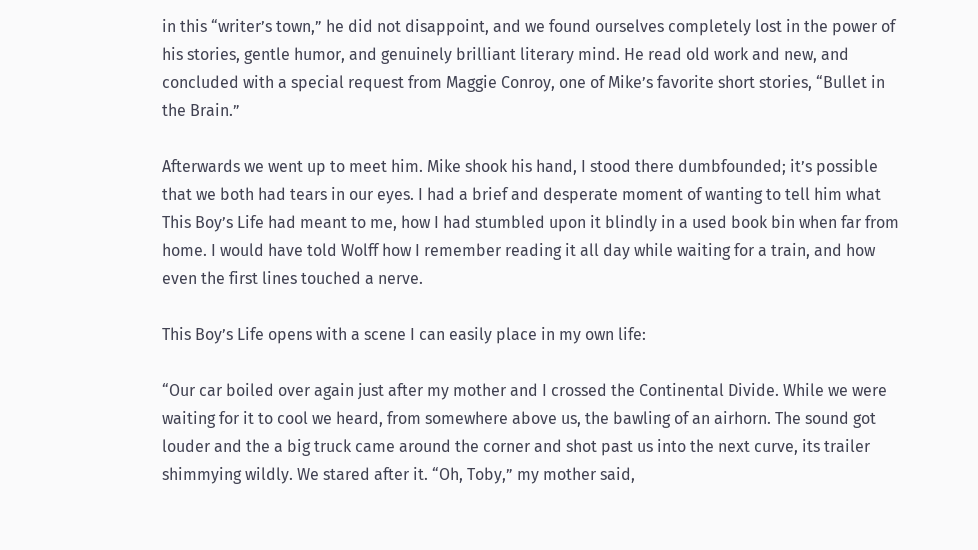in this “writer’s town,” he did not disappoint, and we found ourselves completely lost in the power of his stories, gentle humor, and genuinely brilliant literary mind. He read old work and new, and concluded with a special request from Maggie Conroy, one of Mike’s favorite short stories, “Bullet in the Brain.”

Afterwards we went up to meet him. Mike shook his hand, I stood there dumbfounded; it’s possible that we both had tears in our eyes. I had a brief and desperate moment of wanting to tell him what This Boy’s Life had meant to me, how I had stumbled upon it blindly in a used book bin when far from home. I would have told Wolff how I remember reading it all day while waiting for a train, and how even the first lines touched a nerve.

This Boy’s Life opens with a scene I can easily place in my own life:

“Our car boiled over again just after my mother and I crossed the Continental Divide. While we were waiting for it to cool we heard, from somewhere above us, the bawling of an airhorn. The sound got louder and the a big truck came around the corner and shot past us into the next curve, its trailer shimmying wildly. We stared after it. “Oh, Toby,” my mother said,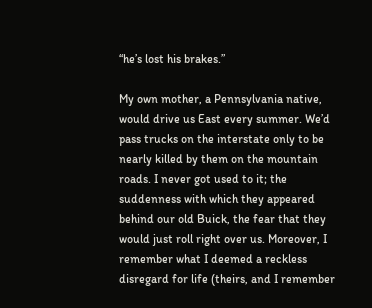“he’s lost his brakes.”

My own mother, a Pennsylvania native, would drive us East every summer. We’d pass trucks on the interstate only to be nearly killed by them on the mountain roads. I never got used to it; the suddenness with which they appeared behind our old Buick, the fear that they would just roll right over us. Moreover, I remember what I deemed a reckless disregard for life (theirs, and I remember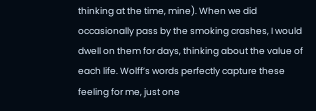thinking at the time, mine). When we did occasionally pass by the smoking crashes, I would dwell on them for days, thinking about the value of each life. Wolff’s words perfectly capture these feeling for me, just one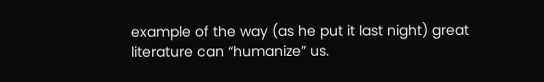example of the way (as he put it last night) great literature can “humanize” us.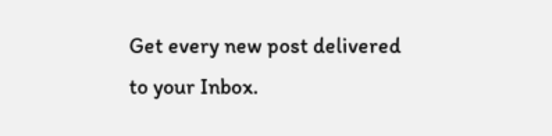Get every new post delivered to your Inbox.